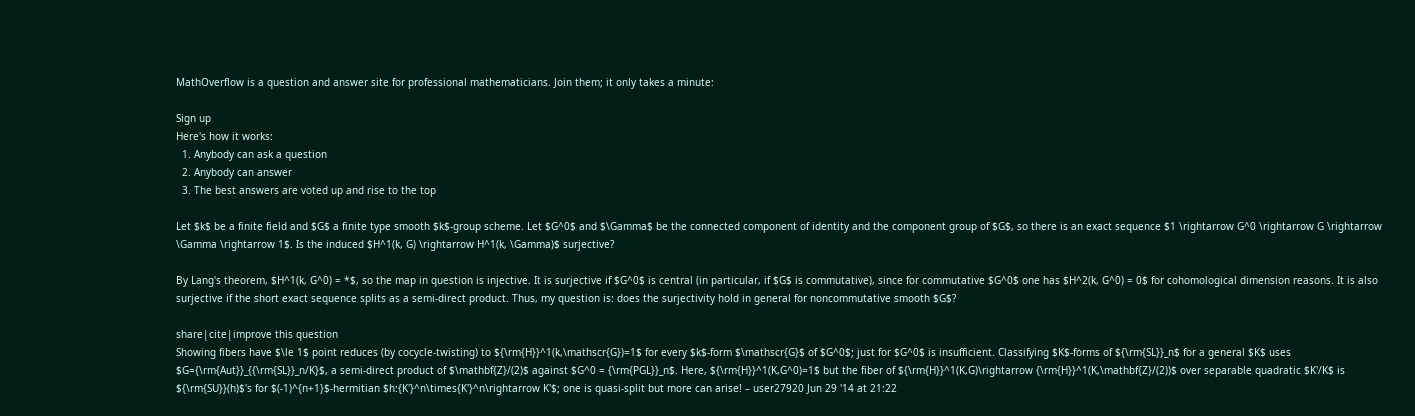MathOverflow is a question and answer site for professional mathematicians. Join them; it only takes a minute:

Sign up
Here's how it works:
  1. Anybody can ask a question
  2. Anybody can answer
  3. The best answers are voted up and rise to the top

Let $k$ be a finite field and $G$ a finite type smooth $k$-group scheme. Let $G^0$ and $\Gamma$ be the connected component of identity and the component group of $G$, so there is an exact sequence $1 \rightarrow G^0 \rightarrow G \rightarrow \Gamma \rightarrow 1$. Is the induced $H^1(k, G) \rightarrow H^1(k, \Gamma)$ surjective?

By Lang's theorem, $H^1(k, G^0) = *$, so the map in question is injective. It is surjective if $G^0$ is central (in particular, if $G$ is commutative), since for commutative $G^0$ one has $H^2(k, G^0) = 0$ for cohomological dimension reasons. It is also surjective if the short exact sequence splits as a semi-direct product. Thus, my question is: does the surjectivity hold in general for noncommutative smooth $G$?

share|cite|improve this question
Showing fibers have $\le 1$ point reduces (by cocycle-twisting) to ${\rm{H}}^1(k,\mathscr{G})=1$ for every $k$-form $\mathscr{G}$ of $G^0$; just for $G^0$ is insufficient. Classifying $K$-forms of ${\rm{SL}}_n$ for a general $K$ uses $G={\rm{Aut}}_{{\rm{SL}}_n/K}$, a semi-direct product of $\mathbf{Z}/(2)$ against $G^0 = {\rm{PGL}}_n$. Here, ${\rm{H}}^1(K,G^0)=1$ but the fiber of ${\rm{H}}^1(K,G)\rightarrow {\rm{H}}^1(K,\mathbf{Z}/(2))$ over separable quadratic $K'/K$ is ${\rm{SU}}(h)$'s for $(-1)^{n+1}$-hermitian $h:{K'}^n\times{K'}^n\rightarrow K'$; one is quasi-split but more can arise! – user27920 Jun 29 '14 at 21:22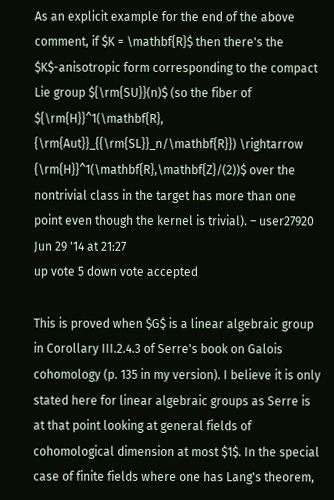As an explicit example for the end of the above comment, if $K = \mathbf{R}$ then there's the $K$-anisotropic form corresponding to the compact Lie group ${\rm{SU}}(n)$ (so the fiber of ${\rm{H}}^1(\mathbf{R}, {\rm{Aut}}_{{\rm{SL}}_n/\mathbf{R}}) \rightarrow {\rm{H}}^1(\mathbf{R},\mathbf{Z}/(2))$ over the nontrivial class in the target has more than one point even though the kernel is trivial). – user27920 Jun 29 '14 at 21:27
up vote 5 down vote accepted

This is proved when $G$ is a linear algebraic group in Corollary III.2.4.3 of Serre's book on Galois cohomology (p. 135 in my version). I believe it is only stated here for linear algebraic groups as Serre is at that point looking at general fields of cohomological dimension at most $1$. In the special case of finite fields where one has Lang's theorem,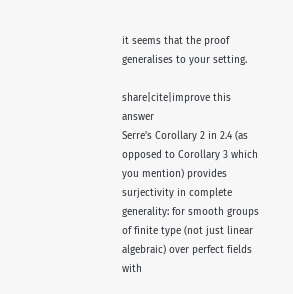it seems that the proof generalises to your setting.

share|cite|improve this answer
Serre's Corollary 2 in 2.4 (as opposed to Corollary 3 which you mention) provides surjectivity in complete generality: for smooth groups of finite type (not just linear algebraic) over perfect fields with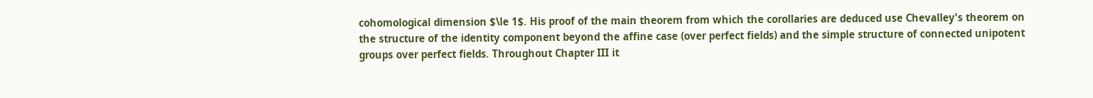cohomological dimension $\le 1$. His proof of the main theorem from which the corollaries are deduced use Chevalley's theorem on the structure of the identity component beyond the affine case (over perfect fields) and the simple structure of connected unipotent groups over perfect fields. Throughout Chapter III it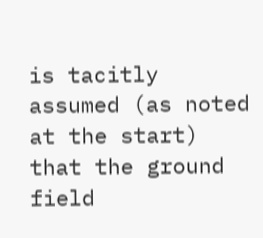is tacitly assumed (as noted at the start) that the ground field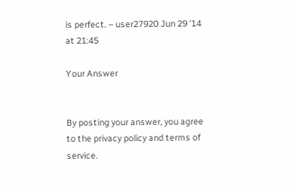is perfect. – user27920 Jun 29 '14 at 21:45

Your Answer


By posting your answer, you agree to the privacy policy and terms of service.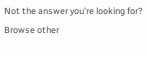Not the answer you're looking for? Browse other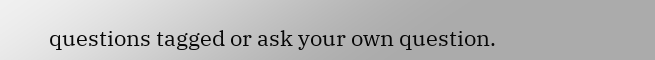questions tagged or ask your own question.